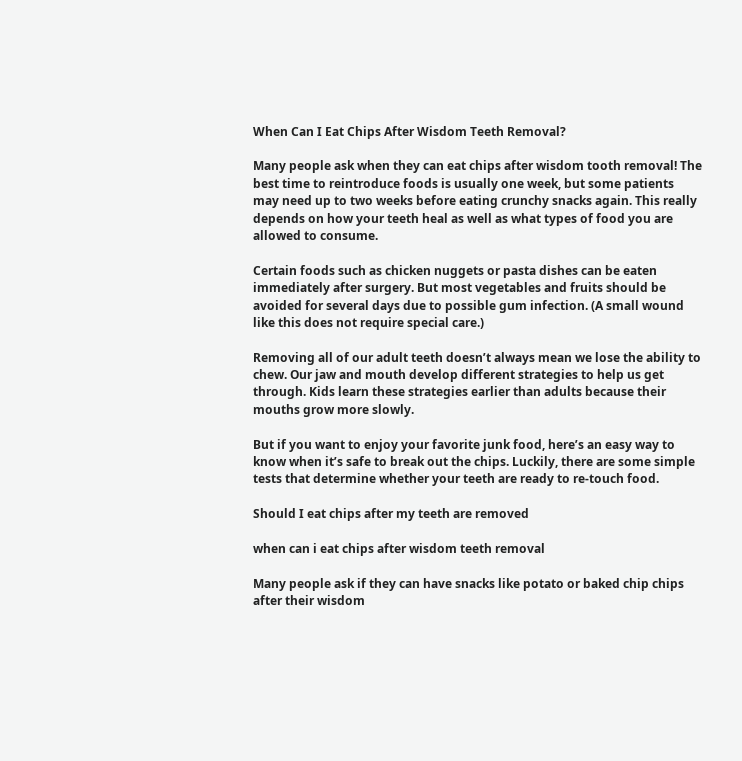When Can I Eat Chips After Wisdom Teeth Removal?

Many people ask when they can eat chips after wisdom tooth removal! The best time to reintroduce foods is usually one week, but some patients may need up to two weeks before eating crunchy snacks again. This really depends on how your teeth heal as well as what types of food you are allowed to consume.

Certain foods such as chicken nuggets or pasta dishes can be eaten immediately after surgery. But most vegetables and fruits should be avoided for several days due to possible gum infection. (A small wound like this does not require special care.)

Removing all of our adult teeth doesn’t always mean we lose the ability to chew. Our jaw and mouth develop different strategies to help us get through. Kids learn these strategies earlier than adults because their mouths grow more slowly.

But if you want to enjoy your favorite junk food, here’s an easy way to know when it’s safe to break out the chips. Luckily, there are some simple tests that determine whether your teeth are ready to re-touch food.

Should I eat chips after my teeth are removed

when can i eat chips after wisdom teeth removal

Many people ask if they can have snacks like potato or baked chip chips after their wisdom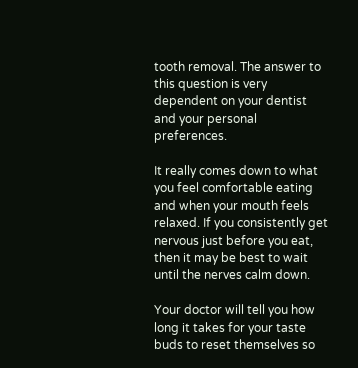tooth removal. The answer to this question is very dependent on your dentist and your personal preferences.

It really comes down to what you feel comfortable eating and when your mouth feels relaxed. If you consistently get nervous just before you eat, then it may be best to wait until the nerves calm down.

Your doctor will tell you how long it takes for your taste buds to reset themselves so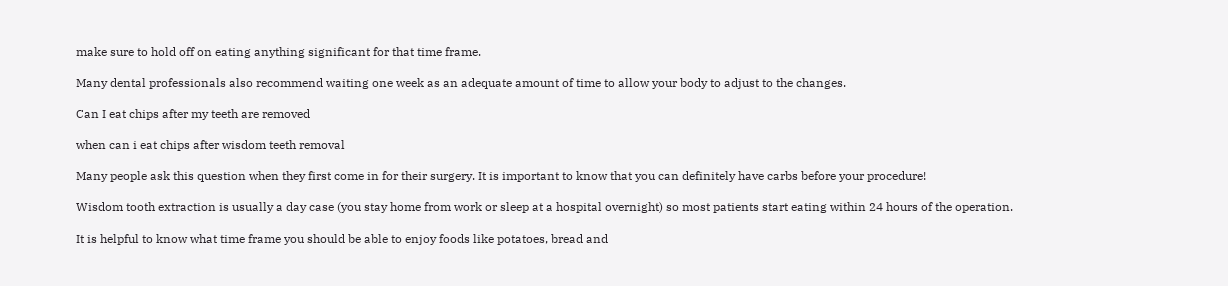make sure to hold off on eating anything significant for that time frame.

Many dental professionals also recommend waiting one week as an adequate amount of time to allow your body to adjust to the changes.

Can I eat chips after my teeth are removed

when can i eat chips after wisdom teeth removal

Many people ask this question when they first come in for their surgery. It is important to know that you can definitely have carbs before your procedure!

Wisdom tooth extraction is usually a day case (you stay home from work or sleep at a hospital overnight) so most patients start eating within 24 hours of the operation.

It is helpful to know what time frame you should be able to enjoy foods like potatoes, bread and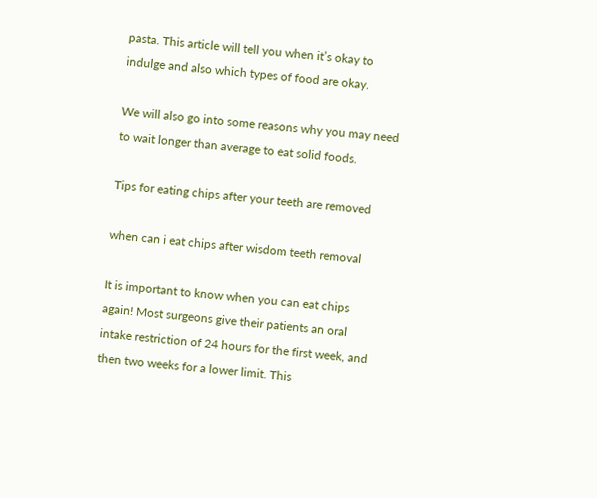pasta. This article will tell you when it’s okay to indulge and also which types of food are okay.

We will also go into some reasons why you may need to wait longer than average to eat solid foods.

Tips for eating chips after your teeth are removed

when can i eat chips after wisdom teeth removal

It is important to know when you can eat chips again! Most surgeons give their patients an oral intake restriction of 24 hours for the first week, and then two weeks for a lower limit. This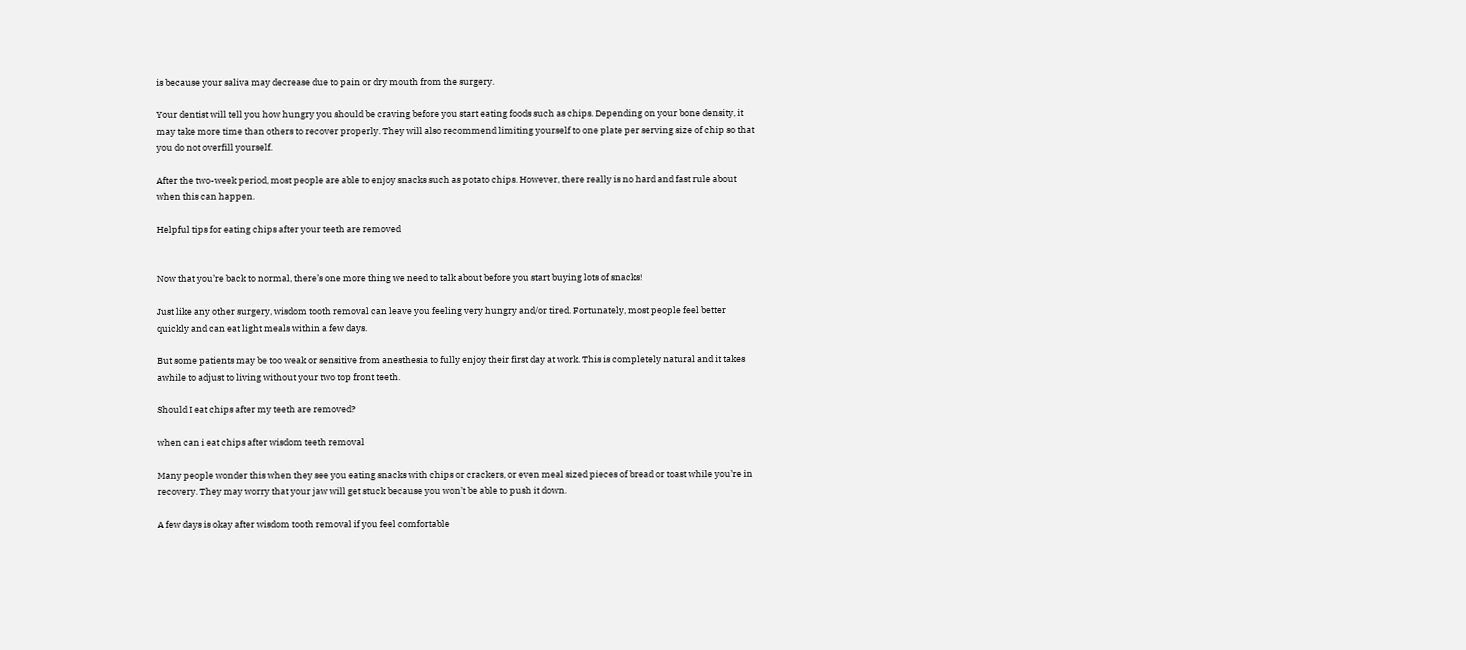is because your saliva may decrease due to pain or dry mouth from the surgery.

Your dentist will tell you how hungry you should be craving before you start eating foods such as chips. Depending on your bone density, it may take more time than others to recover properly. They will also recommend limiting yourself to one plate per serving size of chip so that you do not overfill yourself.

After the two-week period, most people are able to enjoy snacks such as potato chips. However, there really is no hard and fast rule about when this can happen.

Helpful tips for eating chips after your teeth are removed


Now that you’re back to normal, there’s one more thing we need to talk about before you start buying lots of snacks!

Just like any other surgery, wisdom tooth removal can leave you feeling very hungry and/or tired. Fortunately, most people feel better quickly and can eat light meals within a few days.

But some patients may be too weak or sensitive from anesthesia to fully enjoy their first day at work. This is completely natural and it takes awhile to adjust to living without your two top front teeth.

Should I eat chips after my teeth are removed?

when can i eat chips after wisdom teeth removal

Many people wonder this when they see you eating snacks with chips or crackers, or even meal sized pieces of bread or toast while you’re in recovery. They may worry that your jaw will get stuck because you won’t be able to push it down.

A few days is okay after wisdom tooth removal if you feel comfortable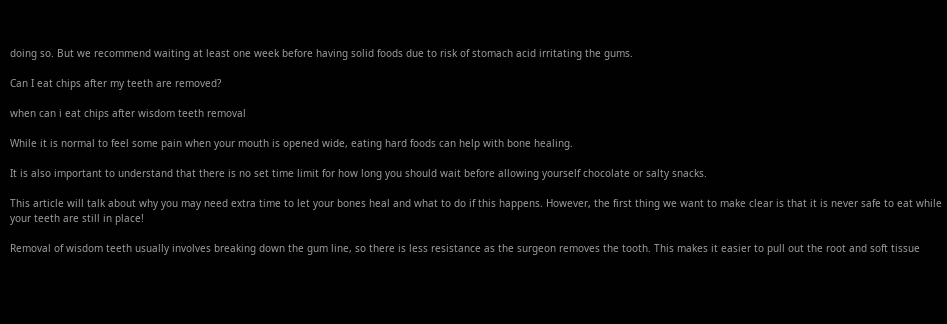doing so. But we recommend waiting at least one week before having solid foods due to risk of stomach acid irritating the gums.

Can I eat chips after my teeth are removed?

when can i eat chips after wisdom teeth removal

While it is normal to feel some pain when your mouth is opened wide, eating hard foods can help with bone healing.

It is also important to understand that there is no set time limit for how long you should wait before allowing yourself chocolate or salty snacks.

This article will talk about why you may need extra time to let your bones heal and what to do if this happens. However, the first thing we want to make clear is that it is never safe to eat while your teeth are still in place!

Removal of wisdom teeth usually involves breaking down the gum line, so there is less resistance as the surgeon removes the tooth. This makes it easier to pull out the root and soft tissue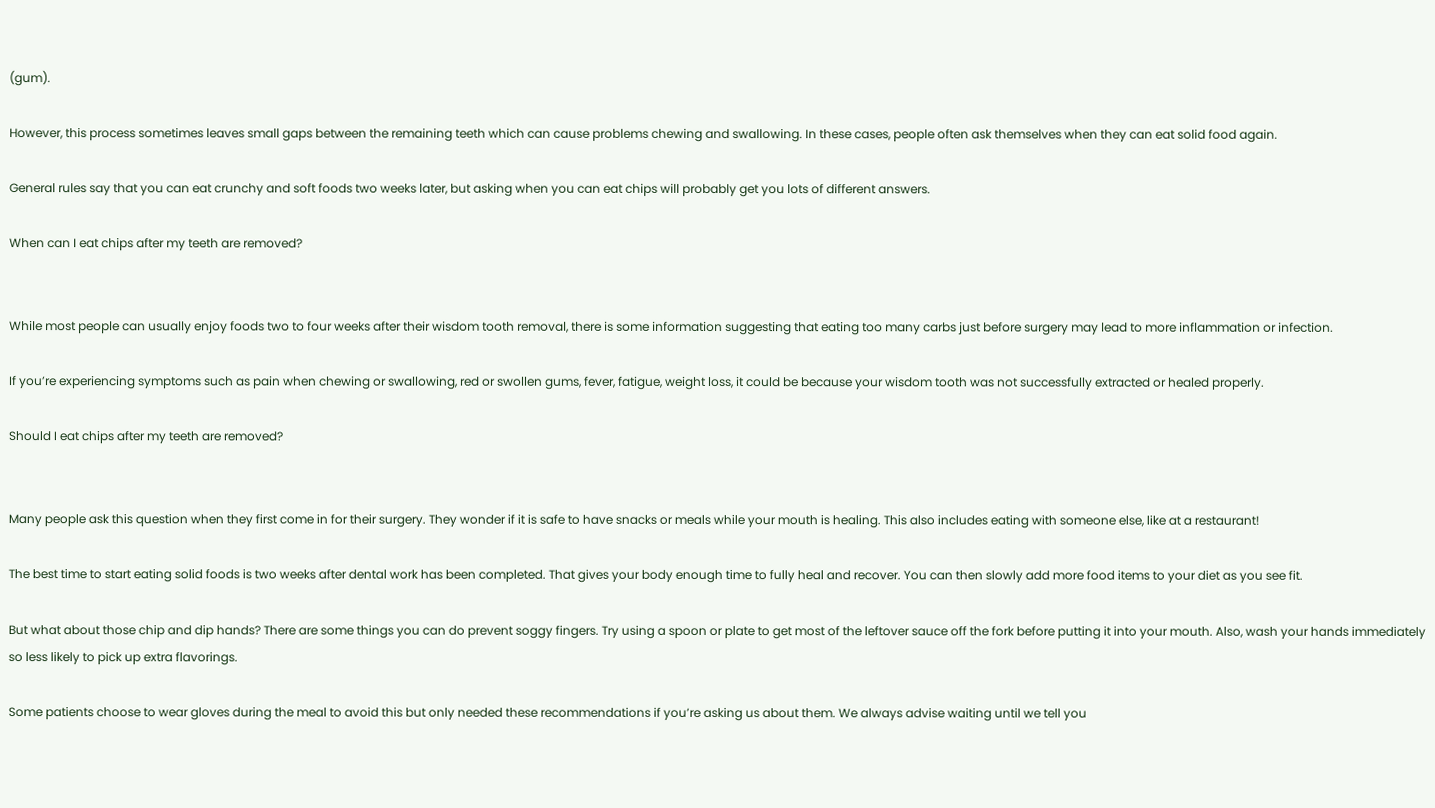(gum).

However, this process sometimes leaves small gaps between the remaining teeth which can cause problems chewing and swallowing. In these cases, people often ask themselves when they can eat solid food again.

General rules say that you can eat crunchy and soft foods two weeks later, but asking when you can eat chips will probably get you lots of different answers.

When can I eat chips after my teeth are removed?


While most people can usually enjoy foods two to four weeks after their wisdom tooth removal, there is some information suggesting that eating too many carbs just before surgery may lead to more inflammation or infection.

If you’re experiencing symptoms such as pain when chewing or swallowing, red or swollen gums, fever, fatigue, weight loss, it could be because your wisdom tooth was not successfully extracted or healed properly.

Should I eat chips after my teeth are removed?


Many people ask this question when they first come in for their surgery. They wonder if it is safe to have snacks or meals while your mouth is healing. This also includes eating with someone else, like at a restaurant!

The best time to start eating solid foods is two weeks after dental work has been completed. That gives your body enough time to fully heal and recover. You can then slowly add more food items to your diet as you see fit.

But what about those chip and dip hands? There are some things you can do prevent soggy fingers. Try using a spoon or plate to get most of the leftover sauce off the fork before putting it into your mouth. Also, wash your hands immediately so less likely to pick up extra flavorings.

Some patients choose to wear gloves during the meal to avoid this but only needed these recommendations if you’re asking us about them. We always advise waiting until we tell you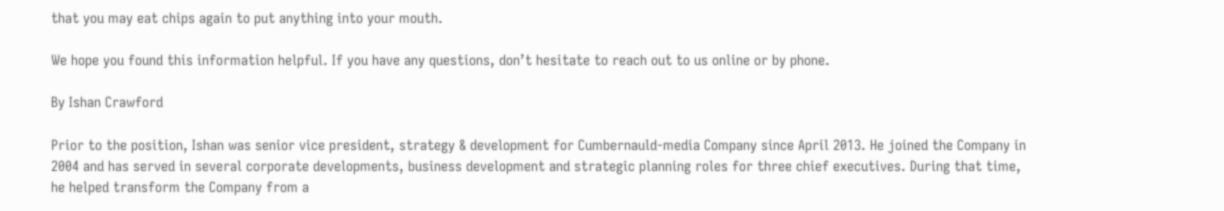that you may eat chips again to put anything into your mouth.

We hope you found this information helpful. If you have any questions, don’t hesitate to reach out to us online or by phone.

By Ishan Crawford

Prior to the position, Ishan was senior vice president, strategy & development for Cumbernauld-media Company since April 2013. He joined the Company in 2004 and has served in several corporate developments, business development and strategic planning roles for three chief executives. During that time, he helped transform the Company from a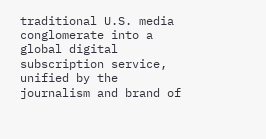traditional U.S. media conglomerate into a global digital subscription service, unified by the journalism and brand of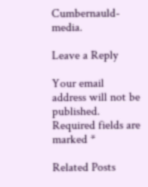Cumbernauld-media.

Leave a Reply

Your email address will not be published. Required fields are marked *

Related Posts